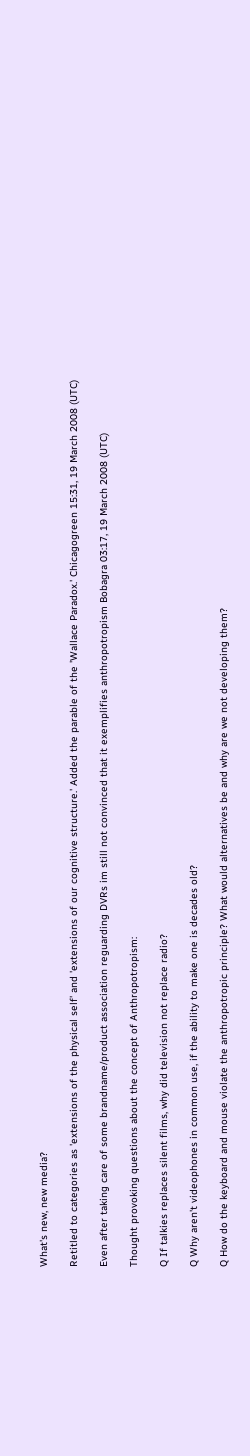What's new, new media?

Retitled to categories as 'extensions of the physical self' and 'extensions of our cognitive structure.' Added the parable of the 'Wallace Paradox.' Chicagogreen 15:31, 19 March 2008 (UTC)

Even after taking care of some brandname/product association reguarding DVRs im still not convinced that it exemplifies anthropotropism Bobagra 03:17, 19 March 2008 (UTC)

Thought provoking questions about the concept of Anthropotropism:

Q If talkies replaces silent films, why did television not replace radio?

Q Why aren't videophones in common use, if the ability to make one is decades old?

Q How do the keyboard and mouse violate the anthropotropic principle? What would alternatives be and why are we not developing them?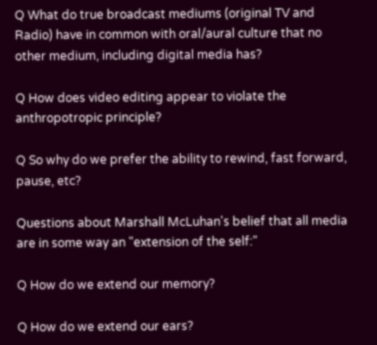Q What do true broadcast mediums (original TV and Radio) have in common with oral/aural culture that no other medium, including digital media has?

Q How does video editing appear to violate the anthropotropic principle?

Q So why do we prefer the ability to rewind, fast forward, pause, etc?

Questions about Marshall McLuhan's belief that all media are in some way an "extension of the self:"

Q How do we extend our memory?

Q How do we extend our ears?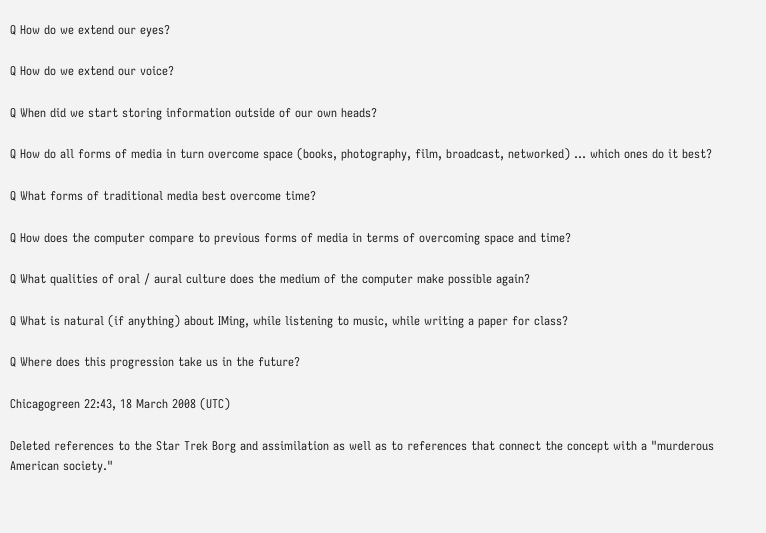Q How do we extend our eyes?

Q How do we extend our voice?

Q When did we start storing information outside of our own heads?

Q How do all forms of media in turn overcome space (books, photography, film, broadcast, networked) ... which ones do it best?

Q What forms of traditional media best overcome time?

Q How does the computer compare to previous forms of media in terms of overcoming space and time?

Q What qualities of oral / aural culture does the medium of the computer make possible again?

Q What is natural (if anything) about IMing, while listening to music, while writing a paper for class?

Q Where does this progression take us in the future?

Chicagogreen 22:43, 18 March 2008 (UTC)

Deleted references to the Star Trek Borg and assimilation as well as to references that connect the concept with a "murderous American society."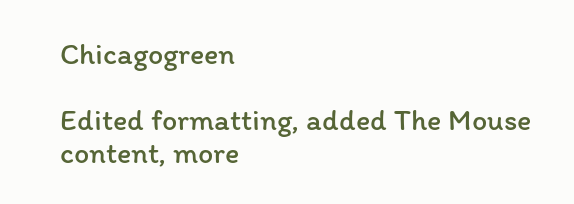Chicagogreen

Edited formatting, added The Mouse content, more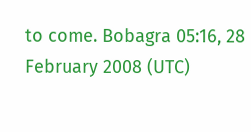to come. Bobagra 05:16, 28 February 2008 (UTC)